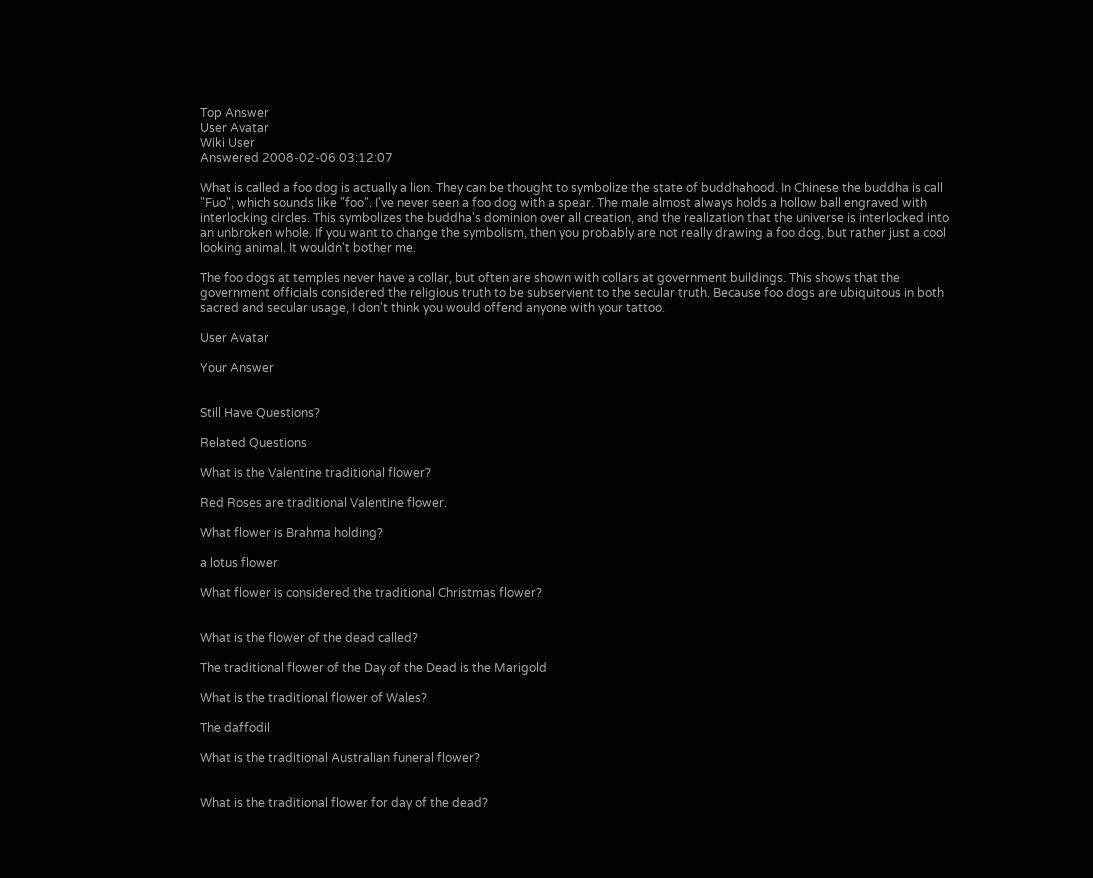Top Answer
User Avatar
Wiki User
Answered 2008-02-06 03:12:07

What is called a foo dog is actually a lion. They can be thought to symbolize the state of buddhahood. In Chinese the buddha is call "Fuo", which sounds like "foo". I've never seen a foo dog with a spear. The male almost always holds a hollow ball engraved with interlocking circles. This symbolizes the buddha's dominion over all creation, and the realization that the universe is interlocked into an unbroken whole. If you want to change the symbolism, then you probably are not really drawing a foo dog, but rather just a cool looking animal. It wouldn't bother me.

The foo dogs at temples never have a collar, but often are shown with collars at government buildings. This shows that the government officials considered the religious truth to be subservient to the secular truth. Because foo dogs are ubiquitous in both sacred and secular usage, I don't think you would offend anyone with your tattoo.

User Avatar

Your Answer


Still Have Questions?

Related Questions

What is the Valentine traditional flower?

Red Roses are traditional Valentine flower.

What flower is Brahma holding?

a lotus flower

What flower is considered the traditional Christmas flower?


What is the flower of the dead called?

The traditional flower of the Day of the Dead is the Marigold

What is the traditional flower of Wales?

The daffodil

What is the traditional Australian funeral flower?


What is the traditional flower for day of the dead?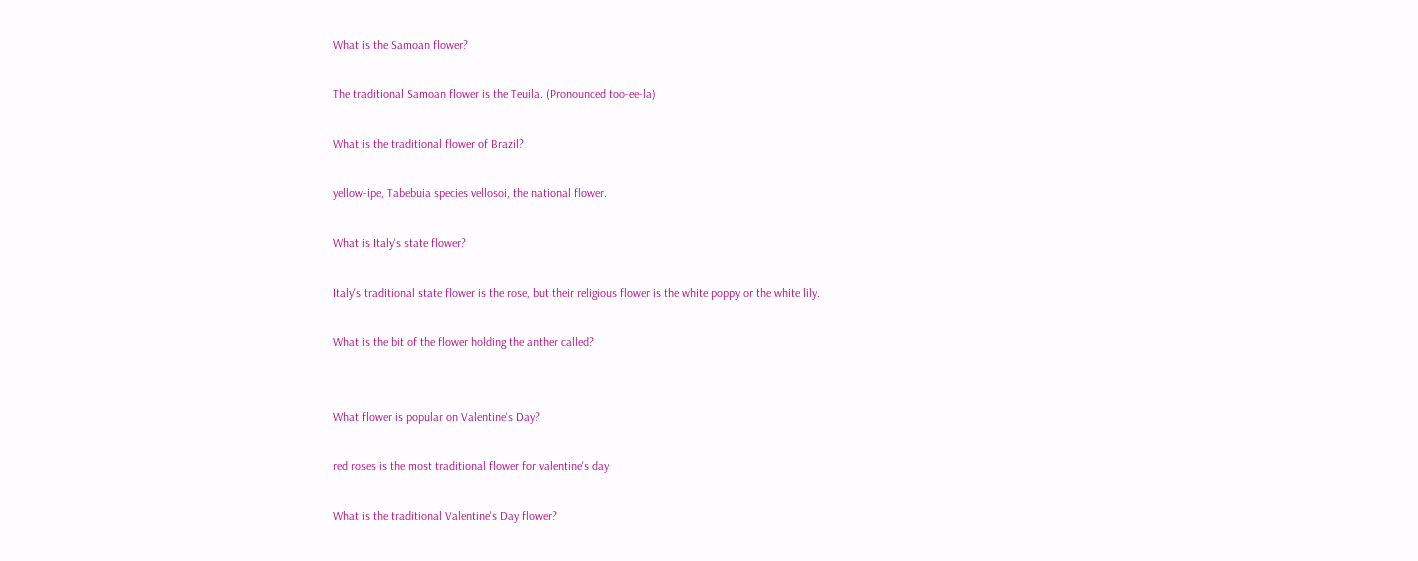What is the Samoan flower?

The traditional Samoan flower is the Teuila. (Pronounced too-ee-la)

What is the traditional flower of Brazil?

yellow-ipe, Tabebuia species vellosoi, the national flower.

What is Italy's state flower?

Italy's traditional state flower is the rose, but their religious flower is the white poppy or the white lily.

What is the bit of the flower holding the anther called?


What flower is popular on Valentine's Day?

red roses is the most traditional flower for valentine's day

What is the traditional Valentine's Day flower?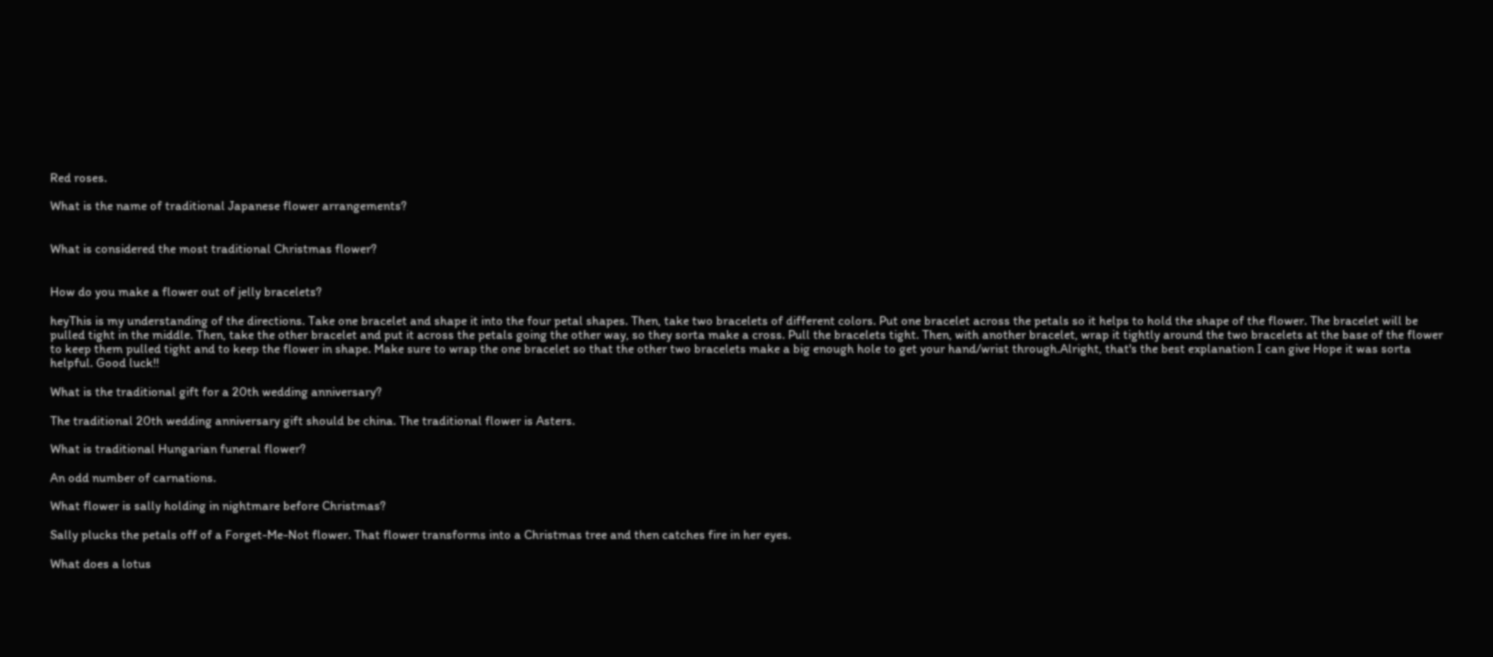Red roses.

What is the name of traditional Japanese flower arrangements?


What is considered the most traditional Christmas flower?


How do you make a flower out of jelly bracelets?

heyThis is my understanding of the directions. Take one bracelet and shape it into the four petal shapes. Then, take two bracelets of different colors. Put one bracelet across the petals so it helps to hold the shape of the flower. The bracelet will be pulled tight in the middle. Then, take the other bracelet and put it across the petals going the other way, so they sorta make a cross. Pull the bracelets tight. Then, with another bracelet, wrap it tightly around the two bracelets at the base of the flower to keep them pulled tight and to keep the flower in shape. Make sure to wrap the one bracelet so that the other two bracelets make a big enough hole to get your hand/wrist through.Alright, that's the best explanation I can give Hope it was sorta helpful. Good luck!!

What is the traditional gift for a 20th wedding anniversary?

The traditional 20th wedding anniversary gift should be china. The traditional flower is Asters.

What is traditional Hungarian funeral flower?

An odd number of carnations.

What flower is sally holding in nightmare before Christmas?

Sally plucks the petals off of a Forget-Me-Not flower. That flower transforms into a Christmas tree and then catches fire in her eyes.

What does a lotus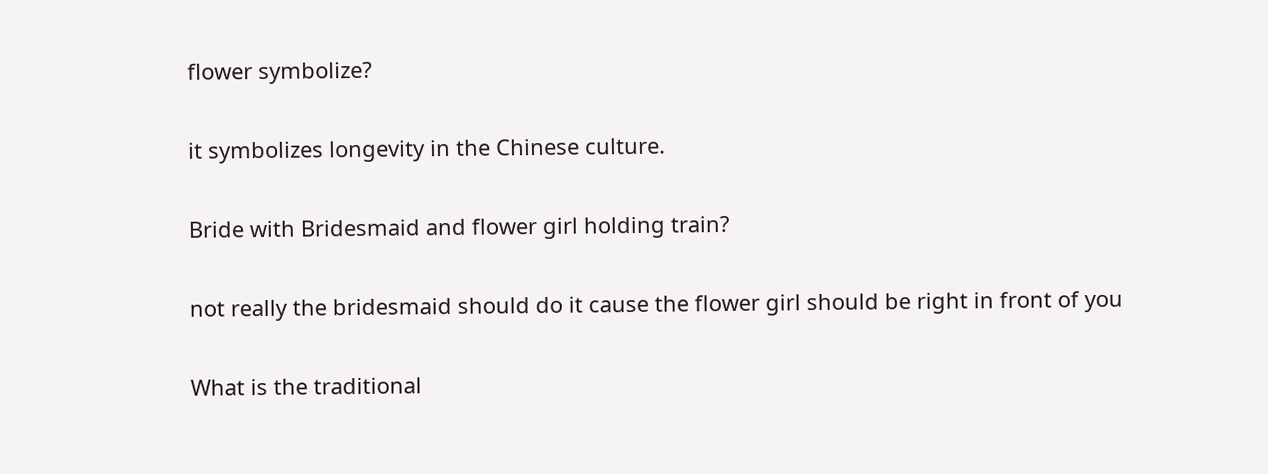flower symbolize?

it symbolizes longevity in the Chinese culture.

Bride with Bridesmaid and flower girl holding train?

not really the bridesmaid should do it cause the flower girl should be right in front of you

What is the traditional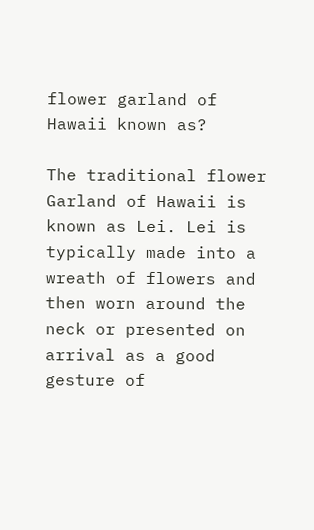flower garland of Hawaii known as?

The traditional flower Garland of Hawaii is known as Lei. Lei is typically made into a wreath of flowers and then worn around the neck or presented on arrival as a good gesture of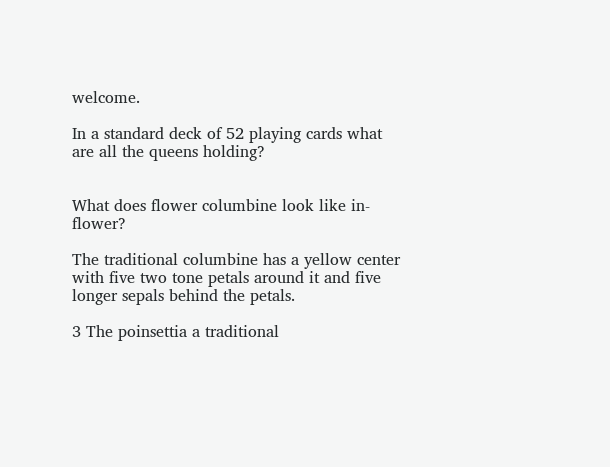welcome.

In a standard deck of 52 playing cards what are all the queens holding?


What does flower columbine look like in-flower?

The traditional columbine has a yellow center with five two tone petals around it and five longer sepals behind the petals.

3 The poinsettia a traditional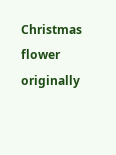Christmas flower originally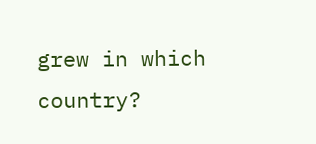grew in which country?